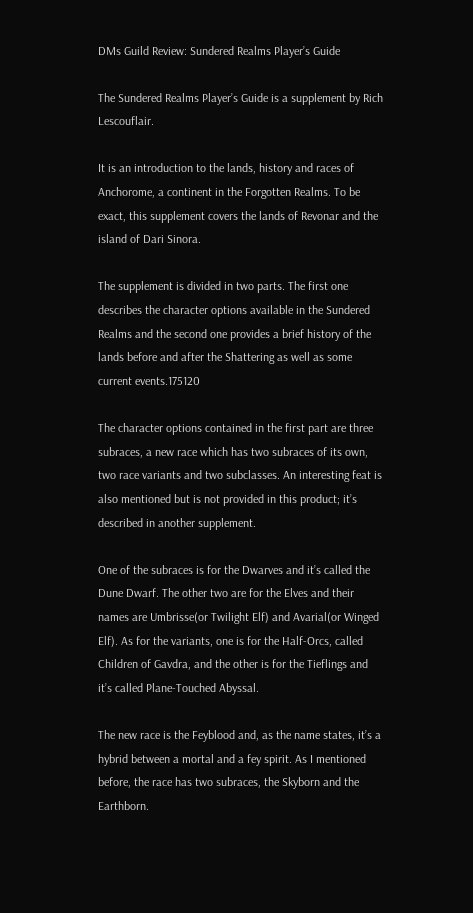DMs Guild Review: Sundered Realms Player’s Guide

The Sundered Realms Player’s Guide is a supplement by Rich Lescouflair.

It is an introduction to the lands, history and races of Anchorome, a continent in the Forgotten Realms. To be exact, this supplement covers the lands of Revonar and the island of Dari Sinora.

The supplement is divided in two parts. The first one describes the character options available in the Sundered Realms and the second one provides a brief history of the lands before and after the Shattering as well as some current events.175120

The character options contained in the first part are three subraces, a new race which has two subraces of its own, two race variants and two subclasses. An interesting feat is also mentioned but is not provided in this product; it’s described in another supplement.

One of the subraces is for the Dwarves and it’s called the Dune Dwarf. The other two are for the Elves and their names are Umbrisse(or Twilight Elf) and Avarial(or Winged Elf). As for the variants, one is for the Half-Orcs, called Children of Gavdra, and the other is for the Tieflings and it’s called Plane-Touched Abyssal.

The new race is the Feyblood and, as the name states, it’s a hybrid between a mortal and a fey spirit. As I mentioned before, the race has two subraces, the Skyborn and the Earthborn.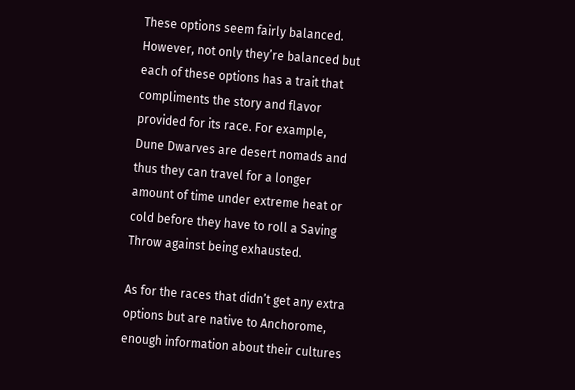These options seem fairly balanced. However, not only they’re balanced but each of these options has a trait that compliments the story and flavor provided for its race. For example, Dune Dwarves are desert nomads and thus they can travel for a longer amount of time under extreme heat or cold before they have to roll a Saving Throw against being exhausted.

As for the races that didn’t get any extra options but are native to Anchorome, enough information about their cultures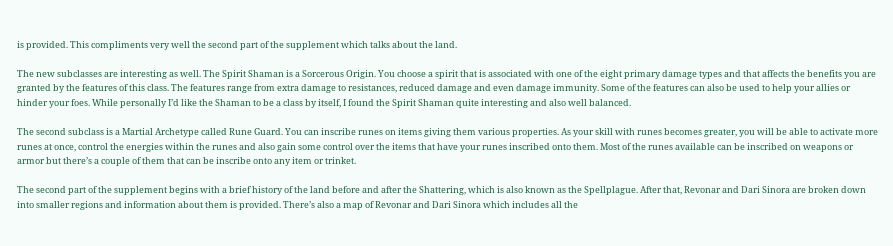is provided. This compliments very well the second part of the supplement which talks about the land.

The new subclasses are interesting as well. The Spirit Shaman is a Sorcerous Origin. You choose a spirit that is associated with one of the eight primary damage types and that affects the benefits you are granted by the features of this class. The features range from extra damage to resistances, reduced damage and even damage immunity. Some of the features can also be used to help your allies or hinder your foes. While personally I’d like the Shaman to be a class by itself, I found the Spirit Shaman quite interesting and also well balanced.

The second subclass is a Martial Archetype called Rune Guard. You can inscribe runes on items giving them various properties. As your skill with runes becomes greater, you will be able to activate more runes at once, control the energies within the runes and also gain some control over the items that have your runes inscribed onto them. Most of the runes available can be inscribed on weapons or armor but there’s a couple of them that can be inscribe onto any item or trinket.

The second part of the supplement begins with a brief history of the land before and after the Shattering, which is also known as the Spellplague. After that, Revonar and Dari Sinora are broken down into smaller regions and information about them is provided. There’s also a map of Revonar and Dari Sinora which includes all the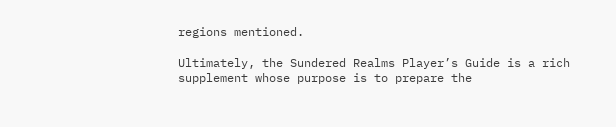regions mentioned.

Ultimately, the Sundered Realms Player’s Guide is a rich supplement whose purpose is to prepare the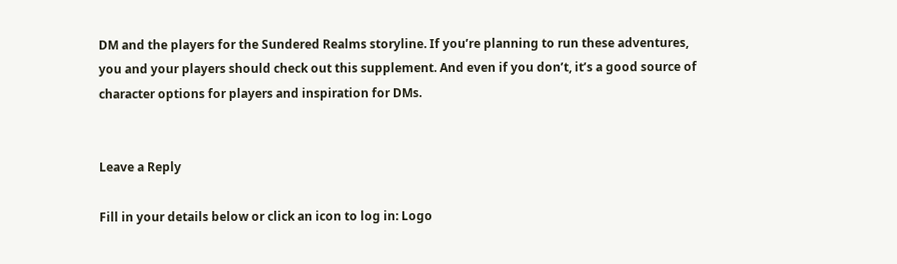DM and the players for the Sundered Realms storyline. If you’re planning to run these adventures, you and your players should check out this supplement. And even if you don’t, it’s a good source of character options for players and inspiration for DMs.


Leave a Reply

Fill in your details below or click an icon to log in: Logo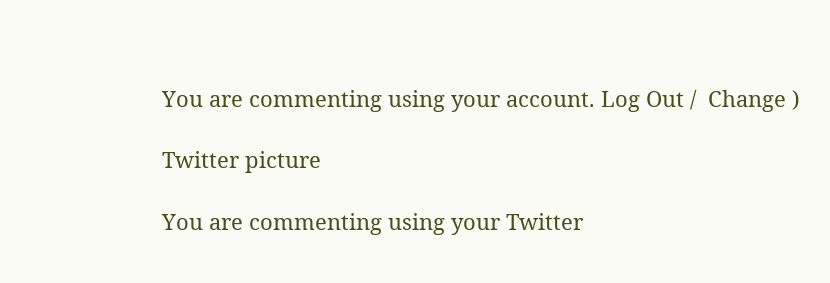You are commenting using your account. Log Out /  Change )

Twitter picture

You are commenting using your Twitter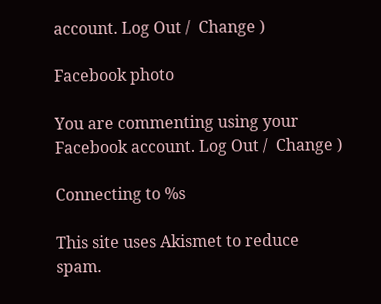account. Log Out /  Change )

Facebook photo

You are commenting using your Facebook account. Log Out /  Change )

Connecting to %s

This site uses Akismet to reduce spam.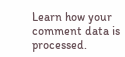Learn how your comment data is processed.